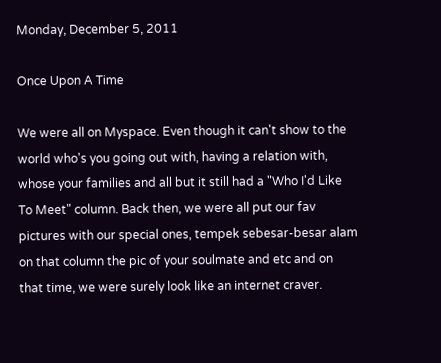Monday, December 5, 2011

Once Upon A Time

We were all on Myspace. Even though it can't show to the world who's you going out with, having a relation with, whose your families and all but it still had a "Who I'd Like To Meet" column. Back then, we were all put our fav pictures with our special ones, tempek sebesar-besar alam on that column the pic of your soulmate and etc and on that time, we were surely look like an internet craver.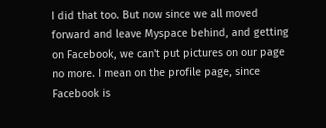I did that too. But now since we all moved forward and leave Myspace behind, and getting on Facebook, we can't put pictures on our page no more. I mean on the profile page, since Facebook is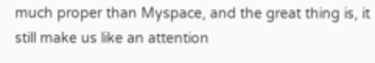much proper than Myspace, and the great thing is, it still make us like an attention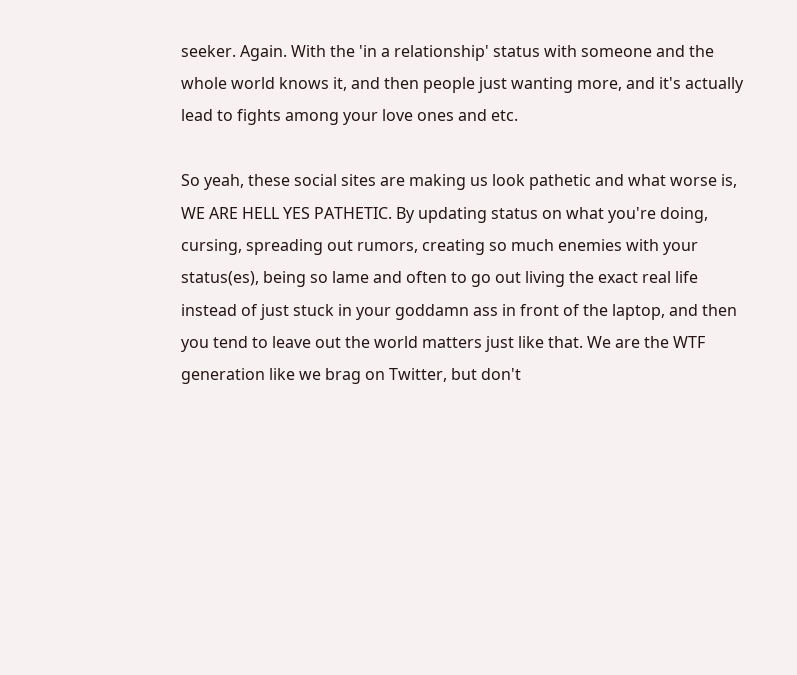seeker. Again. With the 'in a relationship' status with someone and the whole world knows it, and then people just wanting more, and it's actually lead to fights among your love ones and etc.

So yeah, these social sites are making us look pathetic and what worse is, WE ARE HELL YES PATHETIC. By updating status on what you're doing, cursing, spreading out rumors, creating so much enemies with your status(es), being so lame and often to go out living the exact real life instead of just stuck in your goddamn ass in front of the laptop, and then you tend to leave out the world matters just like that. We are the WTF generation like we brag on Twitter, but don't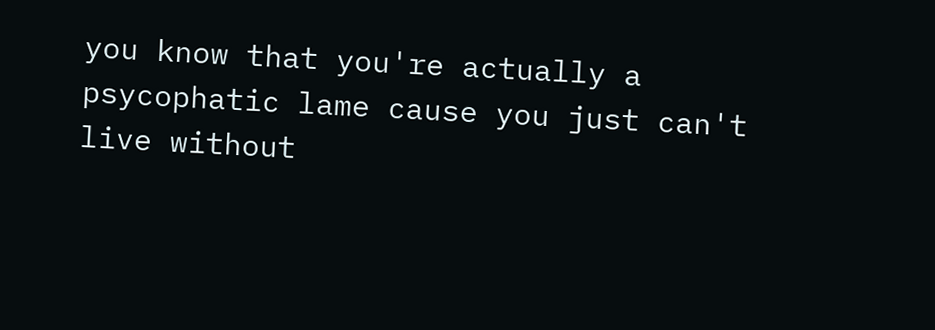you know that you're actually a psycophatic lame cause you just can't live without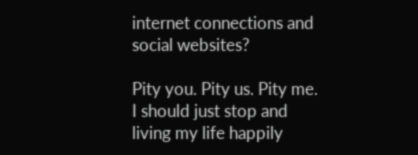internet connections and social websites?

Pity you. Pity us. Pity me. I should just stop and living my life happily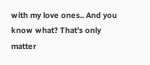with my love ones.. And you know what? That's only matter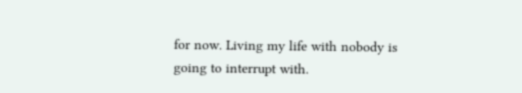for now. Living my life with nobody is going to interrupt with.